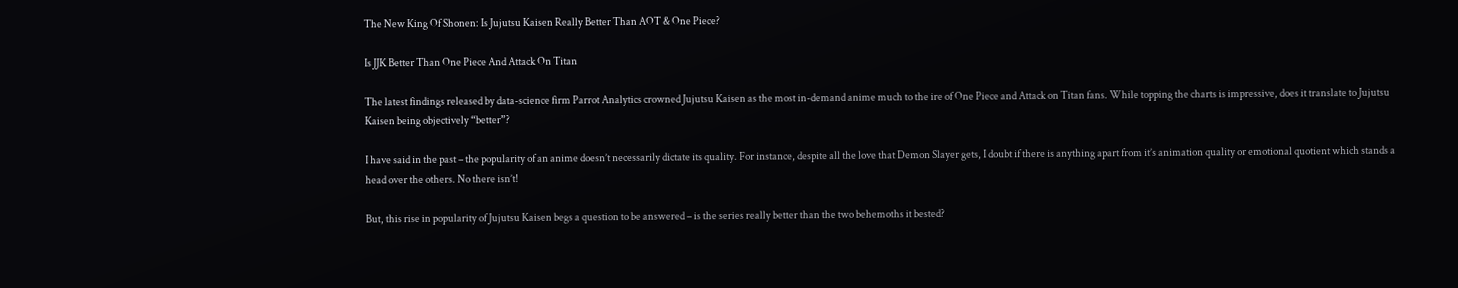The New King Of Shonen: Is Jujutsu Kaisen Really Better Than AOT & One Piece?

Is JJK Better Than One Piece And Attack On Titan

The latest findings released by data-science firm Parrot Analytics crowned Jujutsu Kaisen as the most in-demand anime much to the ire of One Piece and Attack on Titan fans. While topping the charts is impressive, does it translate to Jujutsu Kaisen being objectively “better”?

I have said in the past – the popularity of an anime doesn’t necessarily dictate its quality. For instance, despite all the love that Demon Slayer gets, I doubt if there is anything apart from it’s animation quality or emotional quotient which stands a head over the others. No there isn’t!

But, this rise in popularity of Jujutsu Kaisen begs a question to be answered – is the series really better than the two behemoths it bested?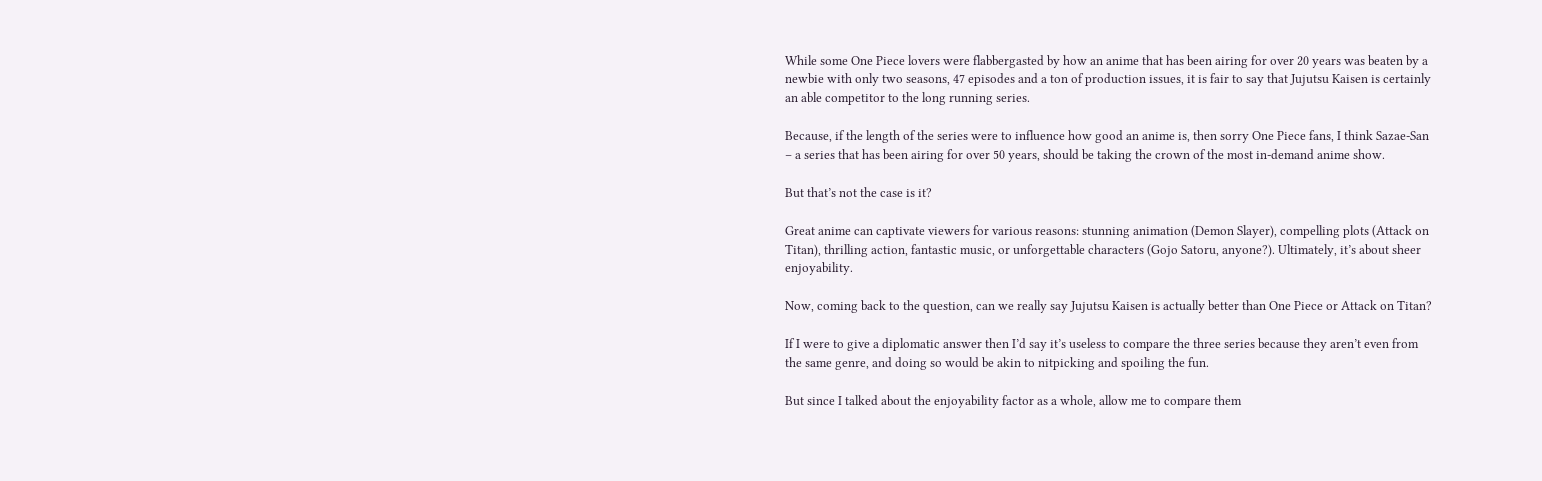While some One Piece lovers were flabbergasted by how an anime that has been airing for over 20 years was beaten by a newbie with only two seasons, 47 episodes and a ton of production issues, it is fair to say that Jujutsu Kaisen is certainly an able competitor to the long running series.

Because, if the length of the series were to influence how good an anime is, then sorry One Piece fans, I think Sazae-San – a series that has been airing for over 50 years, should be taking the crown of the most in-demand anime show.

But that’s not the case is it?

Great anime can captivate viewers for various reasons: stunning animation (Demon Slayer), compelling plots (Attack on Titan), thrilling action, fantastic music, or unforgettable characters (Gojo Satoru, anyone?). Ultimately, it’s about sheer enjoyability.

Now, coming back to the question, can we really say Jujutsu Kaisen is actually better than One Piece or Attack on Titan?

If I were to give a diplomatic answer then I’d say it’s useless to compare the three series because they aren’t even from the same genre, and doing so would be akin to nitpicking and spoiling the fun.

But since I talked about the enjoyability factor as a whole, allow me to compare them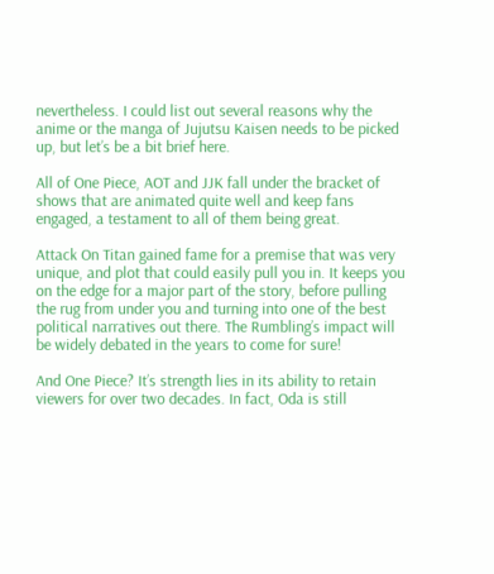nevertheless. I could list out several reasons why the anime or the manga of Jujutsu Kaisen needs to be picked up, but let’s be a bit brief here.

All of One Piece, AOT and JJK fall under the bracket of shows that are animated quite well and keep fans engaged, a testament to all of them being great.

Attack On Titan gained fame for a premise that was very unique, and plot that could easily pull you in. It keeps you on the edge for a major part of the story, before pulling the rug from under you and turning into one of the best political narratives out there. The Rumbling’s impact will be widely debated in the years to come for sure!

And One Piece? It’s strength lies in its ability to retain viewers for over two decades. In fact, Oda is still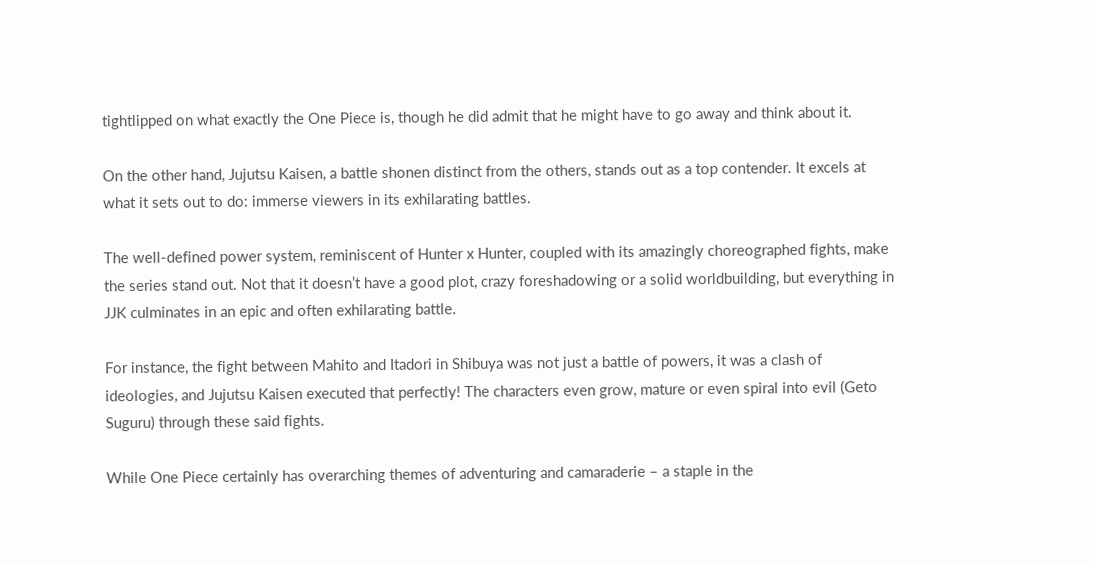tightlipped on what exactly the One Piece is, though he did admit that he might have to go away and think about it.

On the other hand, Jujutsu Kaisen, a battle shonen distinct from the others, stands out as a top contender. It excels at what it sets out to do: immerse viewers in its exhilarating battles.

The well-defined power system, reminiscent of Hunter x Hunter, coupled with its amazingly choreographed fights, make the series stand out. Not that it doesn’t have a good plot, crazy foreshadowing or a solid worldbuilding, but everything in JJK culminates in an epic and often exhilarating battle.

For instance, the fight between Mahito and Itadori in Shibuya was not just a battle of powers, it was a clash of ideologies, and Jujutsu Kaisen executed that perfectly! The characters even grow, mature or even spiral into evil (Geto Suguru) through these said fights.

While One Piece certainly has overarching themes of adventuring and camaraderie – a staple in the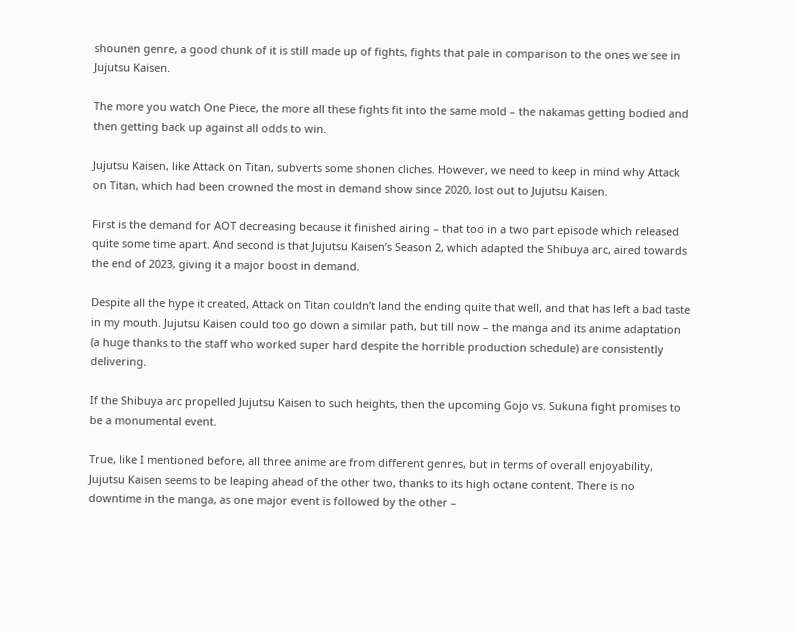shounen genre, a good chunk of it is still made up of fights, fights that pale in comparison to the ones we see in Jujutsu Kaisen.

The more you watch One Piece, the more all these fights fit into the same mold – the nakamas getting bodied and then getting back up against all odds to win.

Jujutsu Kaisen, like Attack on Titan, subverts some shonen cliches. However, we need to keep in mind why Attack on Titan, which had been crowned the most in demand show since 2020, lost out to Jujutsu Kaisen.

First is the demand for AOT decreasing because it finished airing – that too in a two part episode which released quite some time apart. And second is that Jujutsu Kaisen’s Season 2, which adapted the Shibuya arc, aired towards the end of 2023, giving it a major boost in demand.

Despite all the hype it created, Attack on Titan couldn’t land the ending quite that well, and that has left a bad taste in my mouth. Jujutsu Kaisen could too go down a similar path, but till now – the manga and its anime adaptation (a huge thanks to the staff who worked super hard despite the horrible production schedule) are consistently delivering.

If the Shibuya arc propelled Jujutsu Kaisen to such heights, then the upcoming Gojo vs. Sukuna fight promises to be a monumental event.

True, like I mentioned before, all three anime are from different genres, but in terms of overall enjoyability, Jujutsu Kaisen seems to be leaping ahead of the other two, thanks to its high octane content. There is no downtime in the manga, as one major event is followed by the other –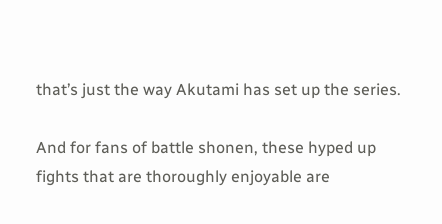that’s just the way Akutami has set up the series.

And for fans of battle shonen, these hyped up fights that are thoroughly enjoyable are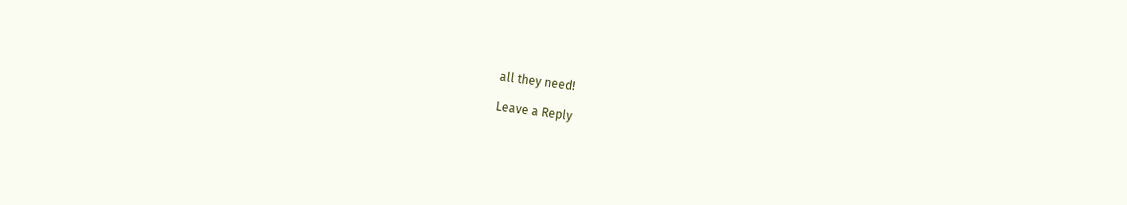all they need!

Leave a Reply